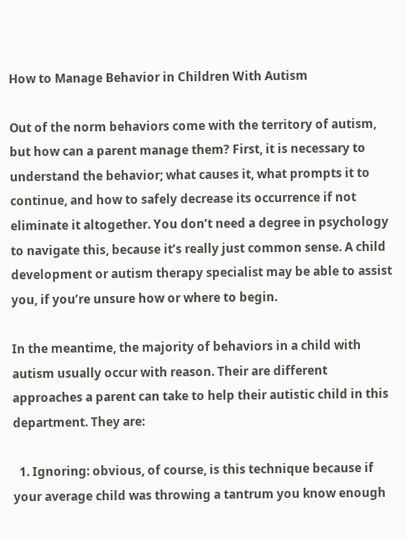How to Manage Behavior in Children With Autism

Out of the norm behaviors come with the territory of autism, but how can a parent manage them? First, it is necessary to understand the behavior; what causes it, what prompts it to continue, and how to safely decrease its occurrence if not eliminate it altogether. You don’t need a degree in psychology to navigate this, because it’s really just common sense. A child development or autism therapy specialist may be able to assist you, if you’re unsure how or where to begin.

In the meantime, the majority of behaviors in a child with autism usually occur with reason. Their are different approaches a parent can take to help their autistic child in this department. They are:

  1. Ignoring: obvious, of course, is this technique because if your average child was throwing a tantrum you know enough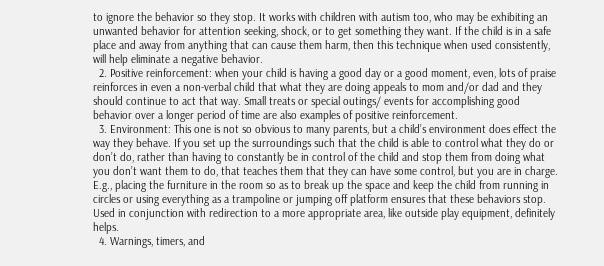to ignore the behavior so they stop. It works with children with autism too, who may be exhibiting an unwanted behavior for attention seeking, shock, or to get something they want. If the child is in a safe place and away from anything that can cause them harm, then this technique when used consistently, will help eliminate a negative behavior.
  2. Positive reinforcement: when your child is having a good day or a good moment, even, lots of praise reinforces in even a non-verbal child that what they are doing appeals to mom and/or dad and they should continue to act that way. Small treats or special outings/ events for accomplishing good behavior over a longer period of time are also examples of positive reinforcement.
  3. Environment: This one is not so obvious to many parents, but a child’s environment does effect the way they behave. If you set up the surroundings such that the child is able to control what they do or don’t do, rather than having to constantly be in control of the child and stop them from doing what you don’t want them to do, that teaches them that they can have some control, but you are in charge. E.g., placing the furniture in the room so as to break up the space and keep the child from running in circles or using everything as a trampoline or jumping off platform ensures that these behaviors stop. Used in conjunction with redirection to a more appropriate area, like outside play equipment, definitely helps.
  4. Warnings, timers, and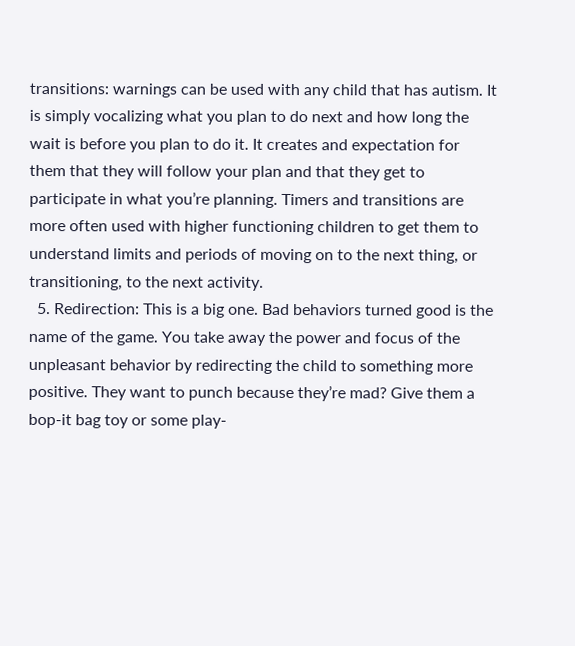transitions: warnings can be used with any child that has autism. It is simply vocalizing what you plan to do next and how long the wait is before you plan to do it. It creates and expectation for them that they will follow your plan and that they get to participate in what you’re planning. Timers and transitions are more often used with higher functioning children to get them to understand limits and periods of moving on to the next thing, or transitioning, to the next activity.
  5. Redirection: This is a big one. Bad behaviors turned good is the name of the game. You take away the power and focus of the unpleasant behavior by redirecting the child to something more positive. They want to punch because they’re mad? Give them a bop-it bag toy or some play-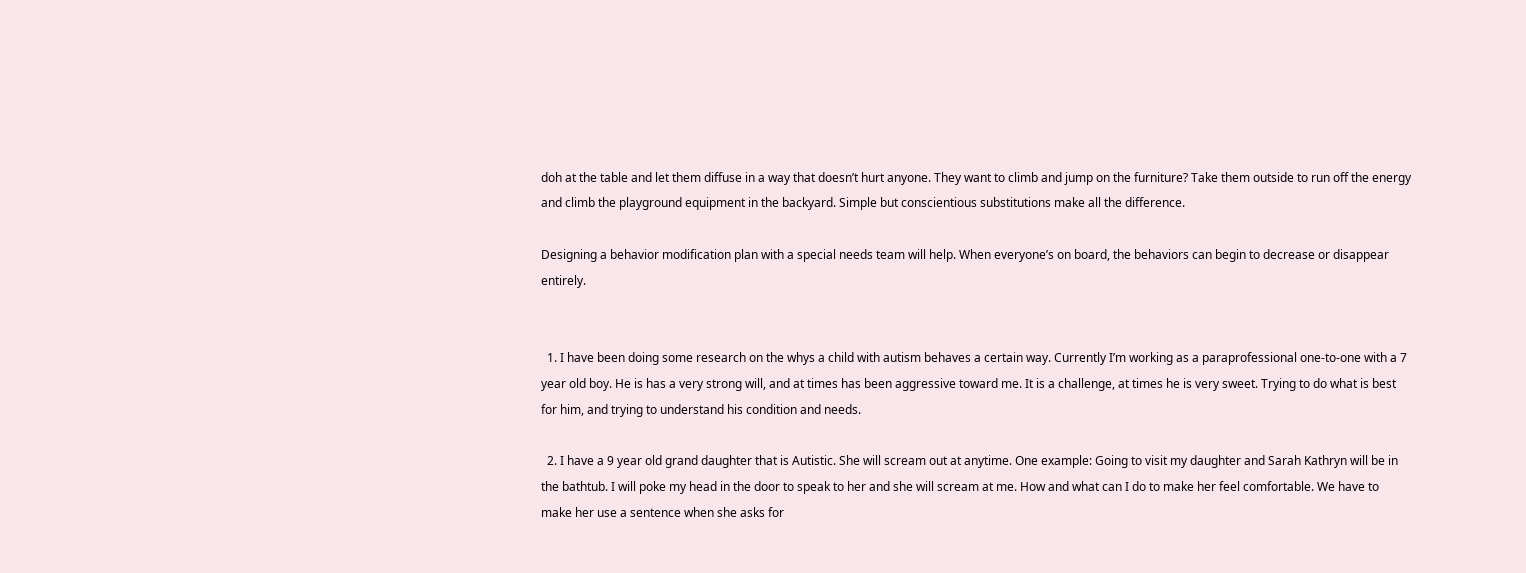doh at the table and let them diffuse in a way that doesn’t hurt anyone. They want to climb and jump on the furniture? Take them outside to run off the energy and climb the playground equipment in the backyard. Simple but conscientious substitutions make all the difference.

Designing a behavior modification plan with a special needs team will help. When everyone’s on board, the behaviors can begin to decrease or disappear entirely.


  1. I have been doing some research on the whys a child with autism behaves a certain way. Currently I’m working as a paraprofessional one-to-one with a 7 year old boy. He is has a very strong will, and at times has been aggressive toward me. It is a challenge, at times he is very sweet. Trying to do what is best for him, and trying to understand his condition and needs.

  2. I have a 9 year old grand daughter that is Autistic. She will scream out at anytime. One example: Going to visit my daughter and Sarah Kathryn will be in the bathtub. I will poke my head in the door to speak to her and she will scream at me. How and what can I do to make her feel comfortable. We have to make her use a sentence when she asks for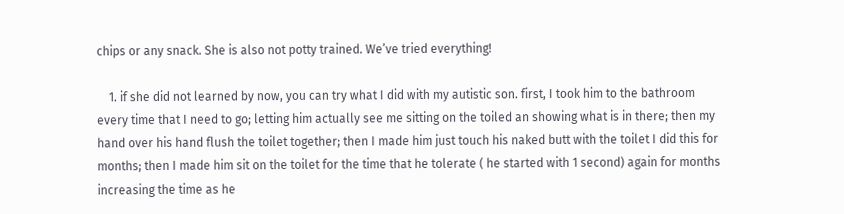chips or any snack. She is also not potty trained. We’ve tried everything!

    1. if she did not learned by now, you can try what I did with my autistic son. first, I took him to the bathroom every time that I need to go; letting him actually see me sitting on the toiled an showing what is in there; then my hand over his hand flush the toilet together; then I made him just touch his naked butt with the toilet I did this for months; then I made him sit on the toilet for the time that he tolerate ( he started with 1 second) again for months increasing the time as he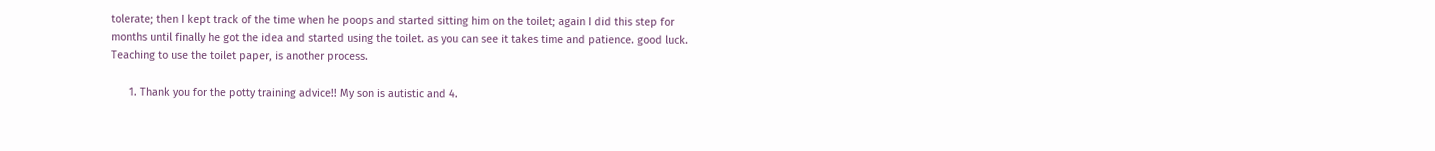tolerate; then I kept track of the time when he poops and started sitting him on the toilet; again I did this step for months until finally he got the idea and started using the toilet. as you can see it takes time and patience. good luck. Teaching to use the toilet paper, is another process.

      1. Thank you for the potty training advice!! My son is autistic and 4.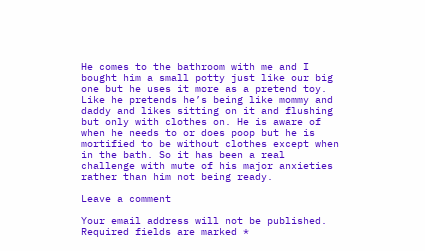He comes to the bathroom with me and I bought him a small potty just like our big one but he uses it more as a pretend toy. Like he pretends he’s being like mommy and daddy and likes sitting on it and flushing but only with clothes on. He is aware of when he needs to or does poop but he is mortified to be without clothes except when in the bath. So it has been a real challenge with mute of his major anxieties rather than him not being ready.

Leave a comment

Your email address will not be published. Required fields are marked *